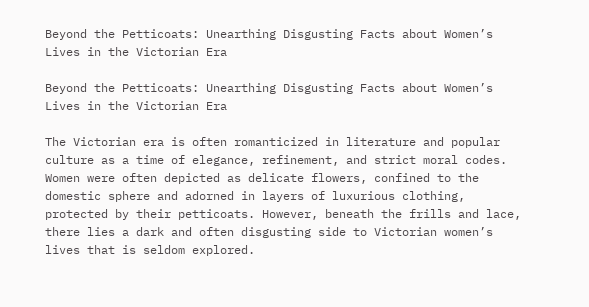Beyond the Petticoats: Unearthing Disgusting Facts about Women’s Lives in the Victorian Era

Beyond the Petticoats: Unearthing Disgusting Facts about Women’s Lives in the Victorian Era

The Victorian era is often romanticized in literature and popular culture as a time of elegance, refinement, and strict moral codes. Women were often depicted as delicate flowers, confined to the domestic sphere and adorned in layers of luxurious clothing, protected by their petticoats. However, beneath the frills and lace, there lies a dark and often disgusting side to Victorian women’s lives that is seldom explored.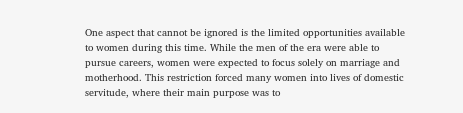One aspect that cannot be ignored is the limited opportunities available to women during this time. While the men of the era were able to pursue careers, women were expected to focus solely on marriage and motherhood. This restriction forced many women into lives of domestic servitude, where their main purpose was to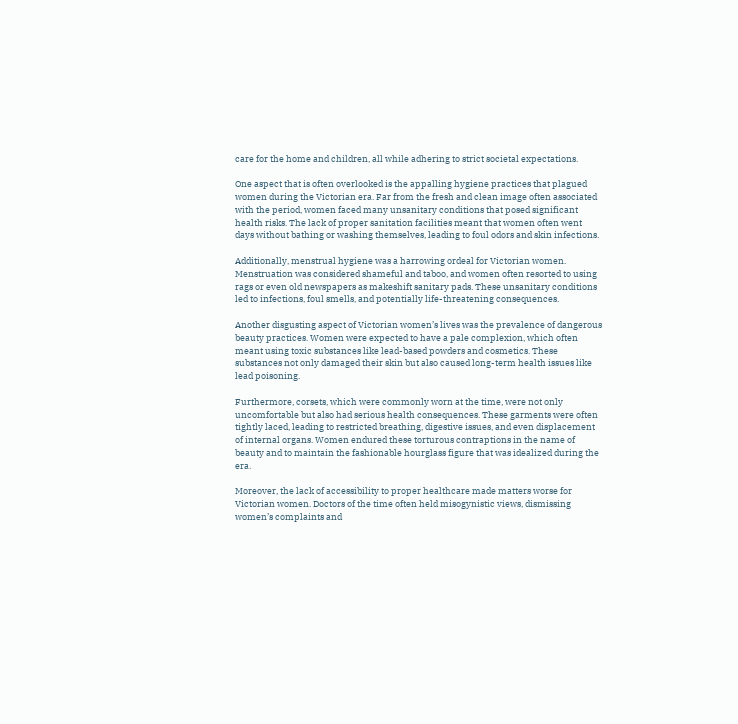care for the home and children, all while adhering to strict societal expectations.

One aspect that is often overlooked is the appalling hygiene practices that plagued women during the Victorian era. Far from the fresh and clean image often associated with the period, women faced many unsanitary conditions that posed significant health risks. The lack of proper sanitation facilities meant that women often went days without bathing or washing themselves, leading to foul odors and skin infections.

Additionally, menstrual hygiene was a harrowing ordeal for Victorian women. Menstruation was considered shameful and taboo, and women often resorted to using rags or even old newspapers as makeshift sanitary pads. These unsanitary conditions led to infections, foul smells, and potentially life-threatening consequences.

Another disgusting aspect of Victorian women’s lives was the prevalence of dangerous beauty practices. Women were expected to have a pale complexion, which often meant using toxic substances like lead-based powders and cosmetics. These substances not only damaged their skin but also caused long-term health issues like lead poisoning.

Furthermore, corsets, which were commonly worn at the time, were not only uncomfortable but also had serious health consequences. These garments were often tightly laced, leading to restricted breathing, digestive issues, and even displacement of internal organs. Women endured these torturous contraptions in the name of beauty and to maintain the fashionable hourglass figure that was idealized during the era.

Moreover, the lack of accessibility to proper healthcare made matters worse for Victorian women. Doctors of the time often held misogynistic views, dismissing women’s complaints and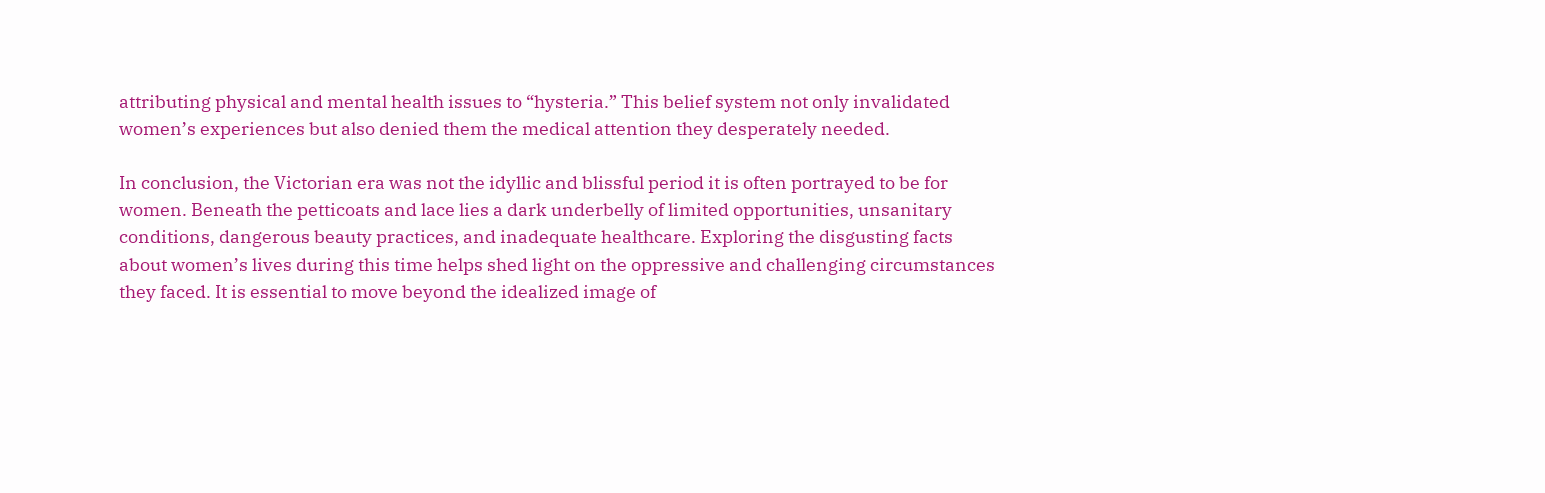attributing physical and mental health issues to “hysteria.” This belief system not only invalidated women’s experiences but also denied them the medical attention they desperately needed.

In conclusion, the Victorian era was not the idyllic and blissful period it is often portrayed to be for women. Beneath the petticoats and lace lies a dark underbelly of limited opportunities, unsanitary conditions, dangerous beauty practices, and inadequate healthcare. Exploring the disgusting facts about women’s lives during this time helps shed light on the oppressive and challenging circumstances they faced. It is essential to move beyond the idealized image of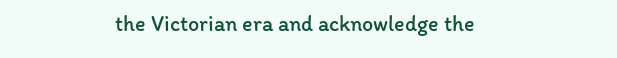the Victorian era and acknowledge the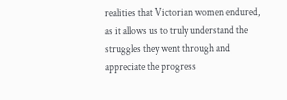realities that Victorian women endured, as it allows us to truly understand the struggles they went through and appreciate the progress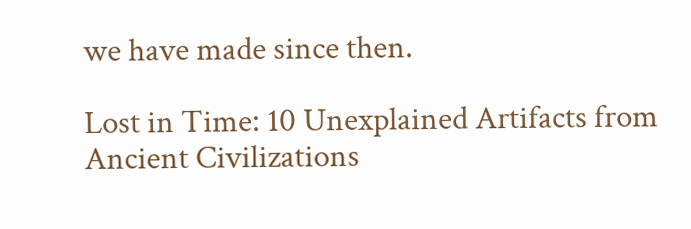we have made since then.

Lost in Time: 10 Unexplained Artifacts from Ancient Civilizations